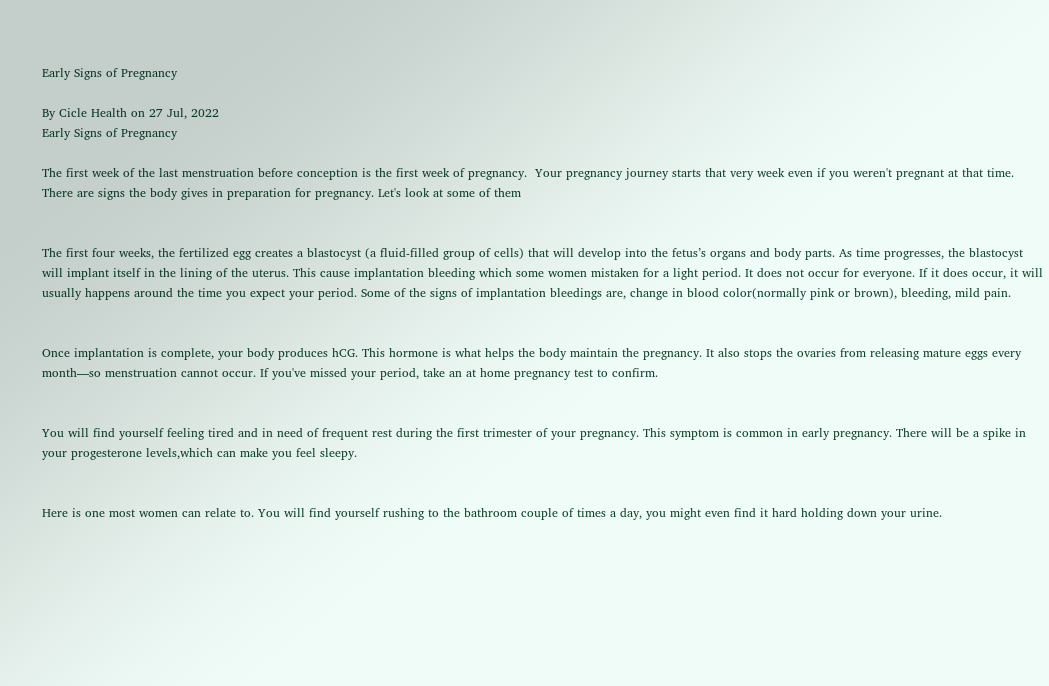Early Signs of Pregnancy

By Cicle Health on 27 Jul, 2022
Early Signs of Pregnancy

The first week of the last menstruation before conception is the first week of pregnancy.  Your pregnancy journey starts that very week even if you weren't pregnant at that time. There are signs the body gives in preparation for pregnancy. Let's look at some of them


The first four weeks, the fertilized egg creates a blastocyst (a fluid-filled group of cells) that will develop into the fetus’s organs and body parts. As time progresses, the blastocyst will implant itself in the lining of the uterus. This cause implantation bleeding which some women mistaken for a light period. It does not occur for everyone. If it does occur, it will usually happens around the time you expect your period. Some of the signs of implantation bleedings are, change in blood color(normally pink or brown), bleeding, mild pain.


Once implantation is complete, your body produces hCG. This hormone is what helps the body maintain the pregnancy. It also stops the ovaries from releasing mature eggs every month—so menstruation cannot occur. If you've missed your period, take an at home pregnancy test to confirm.


You will find yourself feeling tired and in need of frequent rest during the first trimester of your pregnancy. This symptom is common in early pregnancy. There will be a spike in your progesterone levels,which can make you feel sleepy.


Here is one most women can relate to. You will find yourself rushing to the bathroom couple of times a day, you might even find it hard holding down your urine.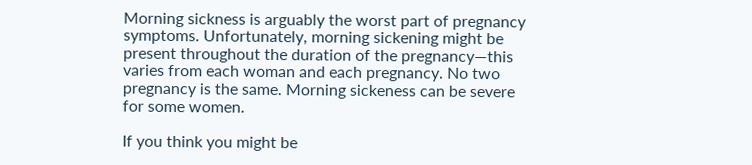Morning sickness is arguably the worst part of pregnancy symptoms. Unfortunately, morning sickening might be present throughout the duration of the pregnancy—this varies from each woman and each pregnancy. No two pregnancy is the same. Morning sickeness can be severe for some women.

If you think you might be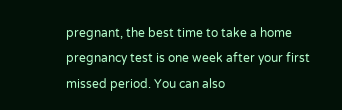pregnant, the best time to take a home pregnancy test is one week after your first missed period. You can also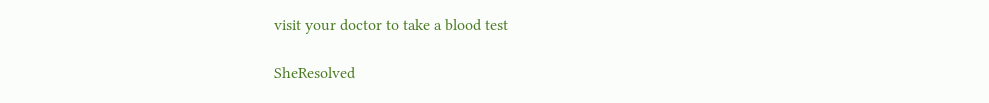visit your doctor to take a blood test

SheResolved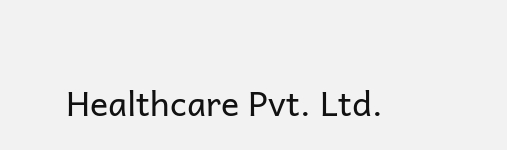Healthcare Pvt. Ltd.